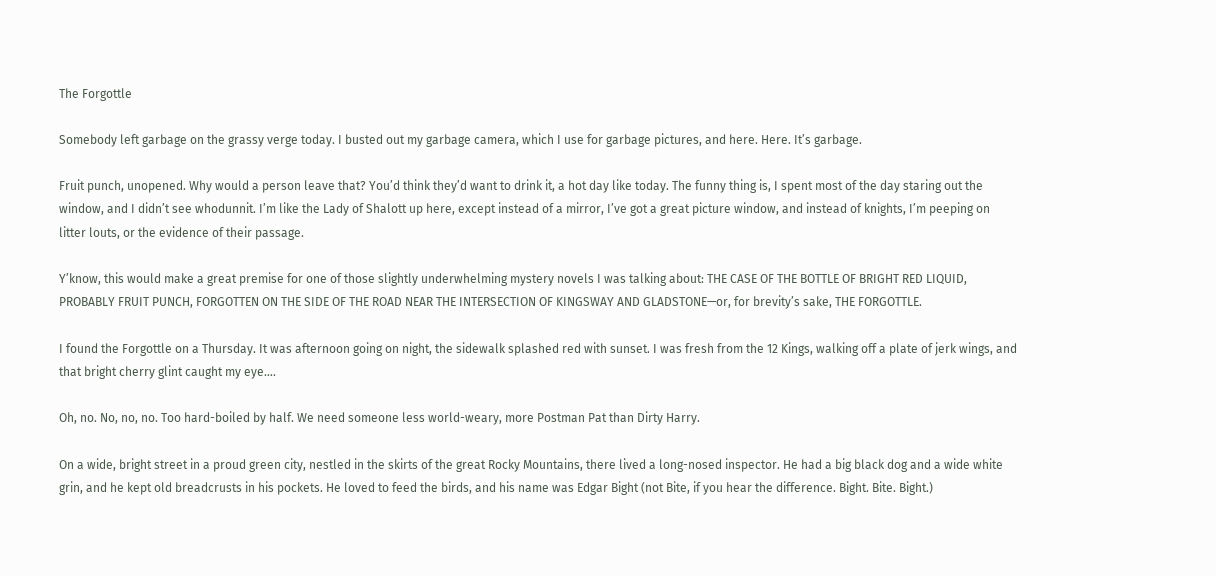The Forgottle

Somebody left garbage on the grassy verge today. I busted out my garbage camera, which I use for garbage pictures, and here. Here. It’s garbage.

Fruit punch, unopened. Why would a person leave that? You’d think they’d want to drink it, a hot day like today. The funny thing is, I spent most of the day staring out the window, and I didn’t see whodunnit. I’m like the Lady of Shalott up here, except instead of a mirror, I’ve got a great picture window, and instead of knights, I’m peeping on litter louts, or the evidence of their passage.

Y’know, this would make a great premise for one of those slightly underwhelming mystery novels I was talking about: THE CASE OF THE BOTTLE OF BRIGHT RED LIQUID, PROBABLY FRUIT PUNCH, FORGOTTEN ON THE SIDE OF THE ROAD NEAR THE INTERSECTION OF KINGSWAY AND GLADSTONE—or, for brevity’s sake, THE FORGOTTLE.

I found the Forgottle on a Thursday. It was afternoon going on night, the sidewalk splashed red with sunset. I was fresh from the 12 Kings, walking off a plate of jerk wings, and that bright cherry glint caught my eye….

Oh, no. No, no, no. Too hard-boiled by half. We need someone less world-weary, more Postman Pat than Dirty Harry.

On a wide, bright street in a proud green city, nestled in the skirts of the great Rocky Mountains, there lived a long-nosed inspector. He had a big black dog and a wide white grin, and he kept old breadcrusts in his pockets. He loved to feed the birds, and his name was Edgar Bight (not Bite, if you hear the difference. Bight. Bite. Bight.)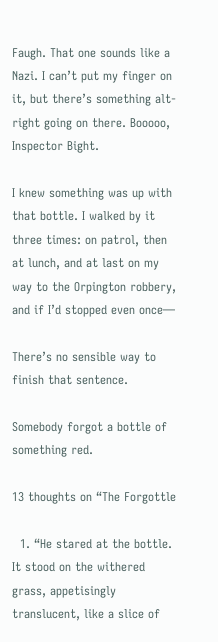Faugh. That one sounds like a Nazi. I can’t put my finger on it, but there’s something alt-right going on there. Booooo, Inspector Bight.

I knew something was up with that bottle. I walked by it three times: on patrol, then at lunch, and at last on my way to the Orpington robbery, and if I’d stopped even once—

There’s no sensible way to finish that sentence.

Somebody forgot a bottle of something red.

13 thoughts on “The Forgottle

  1. “He stared at the bottle. It stood on the withered grass, appetisingly translucent, like a slice of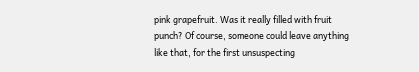pink grapefruit. Was it really filled with fruit punch? Of course, someone could leave anything like that, for the first unsuspecting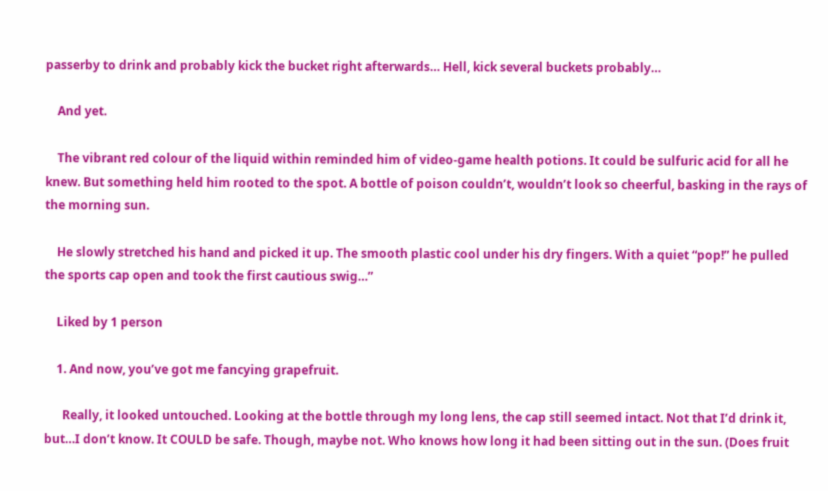passerby to drink and probably kick the bucket right afterwards… Hell, kick several buckets probably…

    And yet.

    The vibrant red colour of the liquid within reminded him of video-game health potions. It could be sulfuric acid for all he knew. But something held him rooted to the spot. A bottle of poison couldn’t, wouldn’t look so cheerful, basking in the rays of the morning sun.

    He slowly stretched his hand and picked it up. The smooth plastic cool under his dry fingers. With a quiet “pop!” he pulled the sports cap open and took the first cautious swig…”

    Liked by 1 person

    1. And now, you’ve got me fancying grapefruit.

      Really, it looked untouched. Looking at the bottle through my long lens, the cap still seemed intact. Not that I’d drink it, but…I don’t know. It COULD be safe. Though, maybe not. Who knows how long it had been sitting out in the sun. (Does fruit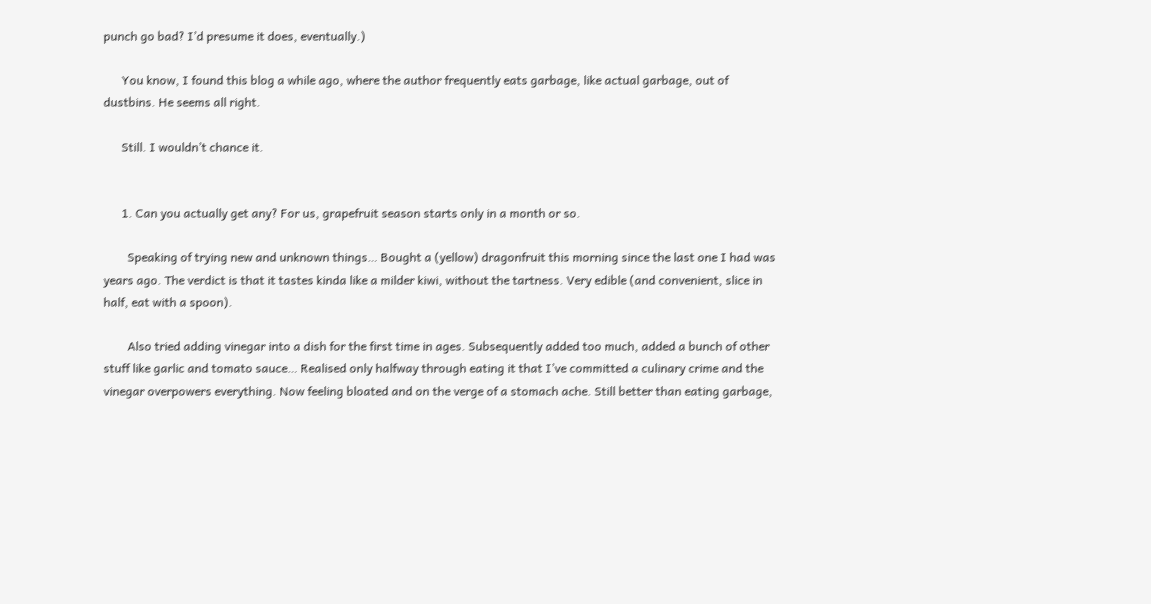punch go bad? I’d presume it does, eventually.)

      You know, I found this blog a while ago, where the author frequently eats garbage, like actual garbage, out of dustbins. He seems all right.

      Still. I wouldn’t chance it.


      1. Can you actually get any? For us, grapefruit season starts only in a month or so.

        Speaking of trying new and unknown things… Bought a (yellow) dragonfruit this morning since the last one I had was years ago. The verdict is that it tastes kinda like a milder kiwi, without the tartness. Very edible (and convenient, slice in half, eat with a spoon).

        Also tried adding vinegar into a dish for the first time in ages. Subsequently added too much, added a bunch of other stuff like garlic and tomato sauce… Realised only halfway through eating it that I’ve committed a culinary crime and the vinegar overpowers everything. Now feeling bloated and on the verge of a stomach ache. Still better than eating garbage,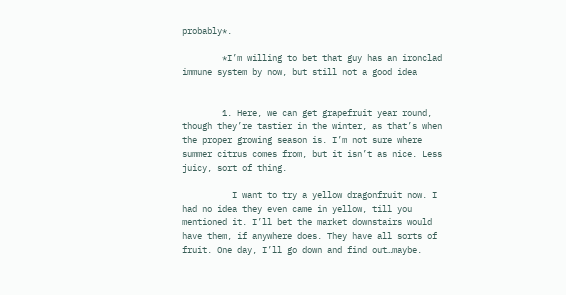probably*.

        *I’m willing to bet that guy has an ironclad immune system by now, but still not a good idea


        1. Here, we can get grapefruit year round, though they’re tastier in the winter, as that’s when the proper growing season is. I’m not sure where summer citrus comes from, but it isn’t as nice. Less juicy, sort of thing.

          I want to try a yellow dragonfruit now. I had no idea they even came in yellow, till you mentioned it. I’ll bet the market downstairs would have them, if anywhere does. They have all sorts of fruit. One day, I’ll go down and find out…maybe.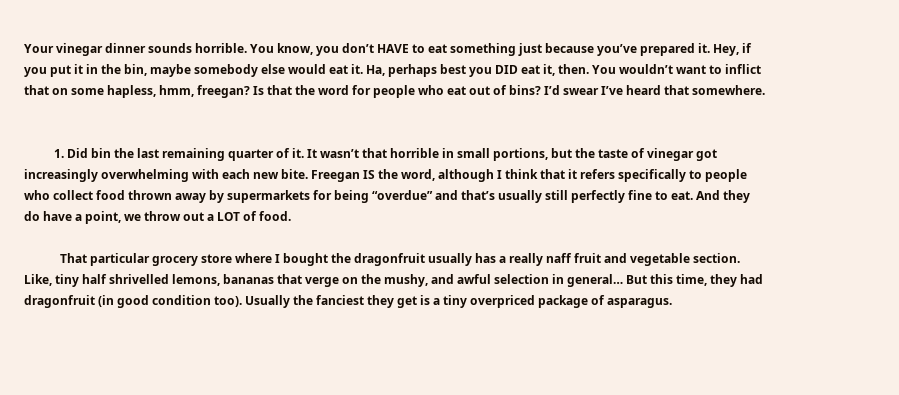Your vinegar dinner sounds horrible. You know, you don’t HAVE to eat something just because you’ve prepared it. Hey, if you put it in the bin, maybe somebody else would eat it. Ha, perhaps best you DID eat it, then. You wouldn’t want to inflict that on some hapless, hmm, freegan? Is that the word for people who eat out of bins? I’d swear I’ve heard that somewhere.


          1. Did bin the last remaining quarter of it. It wasn’t that horrible in small portions, but the taste of vinegar got increasingly overwhelming with each new bite. Freegan IS the word, although I think that it refers specifically to people who collect food thrown away by supermarkets for being “overdue” and that’s usually still perfectly fine to eat. And they do have a point, we throw out a LOT of food.

            That particular grocery store where I bought the dragonfruit usually has a really naff fruit and vegetable section. Like, tiny half shrivelled lemons, bananas that verge on the mushy, and awful selection in general… But this time, they had dragonfruit (in good condition too). Usually the fanciest they get is a tiny overpriced package of asparagus.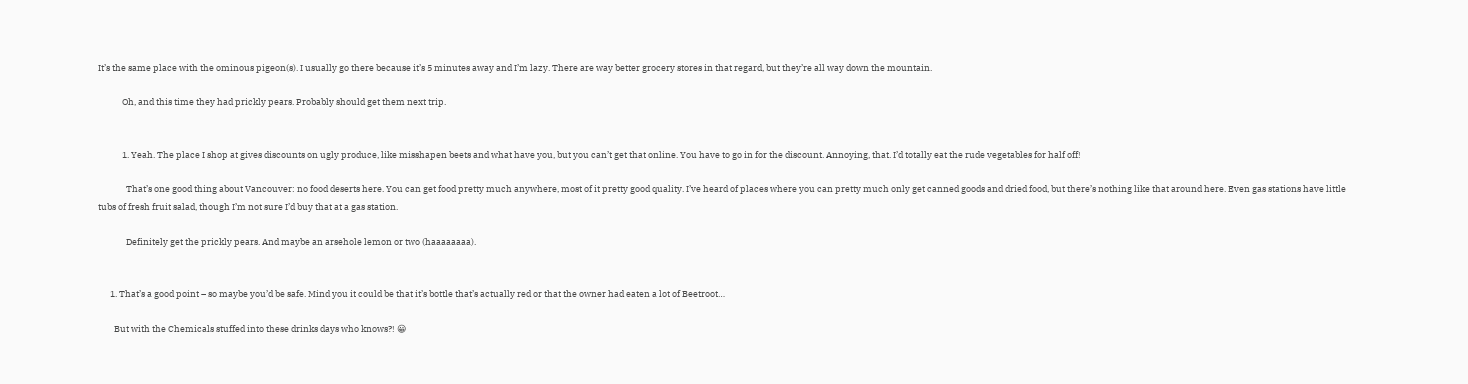It’s the same place with the ominous pigeon(s). I usually go there because it’s 5 minutes away and I’m lazy. There are way better grocery stores in that regard, but they’re all way down the mountain.

            Oh, and this time they had prickly pears. Probably should get them next trip.


            1. Yeah. The place I shop at gives discounts on ugly produce, like misshapen beets and what have you, but you can’t get that online. You have to go in for the discount. Annoying, that. I’d totally eat the rude vegetables for half off!

              That’s one good thing about Vancouver: no food deserts here. You can get food pretty much anywhere, most of it pretty good quality. I’ve heard of places where you can pretty much only get canned goods and dried food, but there’s nothing like that around here. Even gas stations have little tubs of fresh fruit salad, though I’m not sure I’d buy that at a gas station.

              Definitely get the prickly pears. And maybe an arsehole lemon or two (haaaaaaaa).


      1. That’s a good point – so maybe you’d be safe. Mind you it could be that it’s bottle that’s actually red or that the owner had eaten a lot of Beetroot…

        But with the Chemicals stuffed into these drinks days who knows?! 😀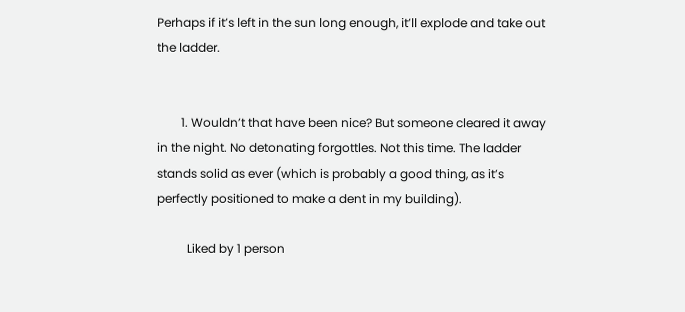Perhaps if it’s left in the sun long enough, it’ll explode and take out the ladder.


        1. Wouldn’t that have been nice? But someone cleared it away in the night. No detonating forgottles. Not this time. The ladder stands solid as ever (which is probably a good thing, as it’s perfectly positioned to make a dent in my building).

          Liked by 1 person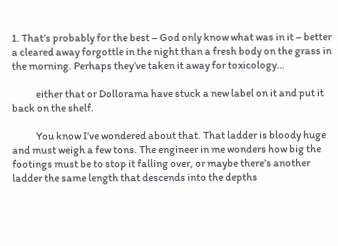1. That’s probably for the best – God only know what was in it – better a cleared away forgottle in the night than a fresh body on the grass in the morning. Perhaps they’ve taken it away for toxicology…

            either that or Dollorama have stuck a new label on it and put it back on the shelf.

            You know I’ve wondered about that. That ladder is bloody huge and must weigh a few tons. The engineer in me wonders how big the footings must be to stop it falling over, or maybe there’s another ladder the same length that descends into the depths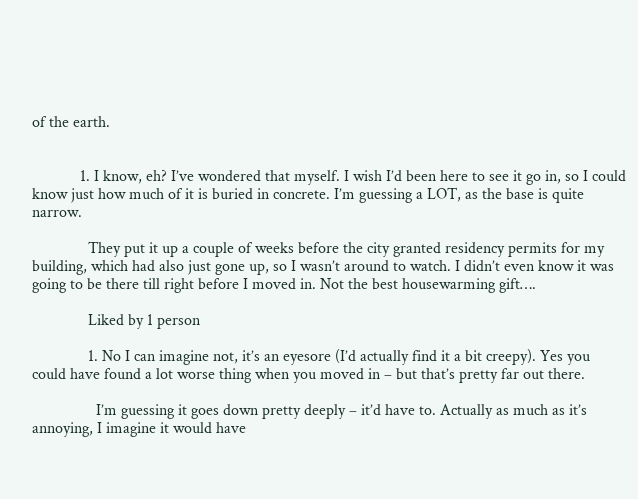of the earth.


            1. I know, eh? I’ve wondered that myself. I wish I’d been here to see it go in, so I could know just how much of it is buried in concrete. I’m guessing a LOT, as the base is quite narrow.

              They put it up a couple of weeks before the city granted residency permits for my building, which had also just gone up, so I wasn’t around to watch. I didn’t even know it was going to be there till right before I moved in. Not the best housewarming gift….

              Liked by 1 person

              1. No I can imagine not, it’s an eyesore (I’d actually find it a bit creepy). Yes you could have found a lot worse thing when you moved in – but that’s pretty far out there.

                I’m guessing it goes down pretty deeply – it’d have to. Actually as much as it’s annoying, I imagine it would have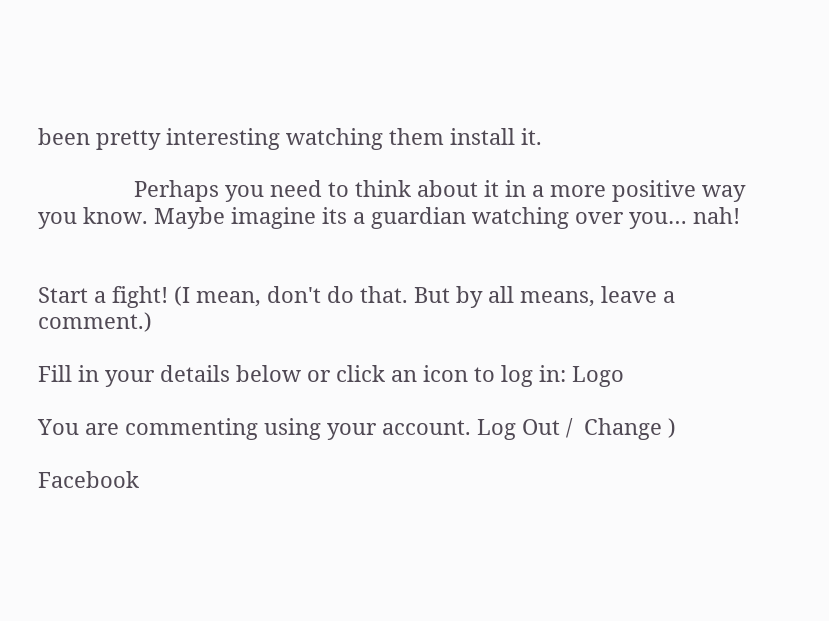been pretty interesting watching them install it.

                Perhaps you need to think about it in a more positive way you know. Maybe imagine its a guardian watching over you… nah!


Start a fight! (I mean, don't do that. But by all means, leave a comment.)

Fill in your details below or click an icon to log in: Logo

You are commenting using your account. Log Out /  Change )

Facebook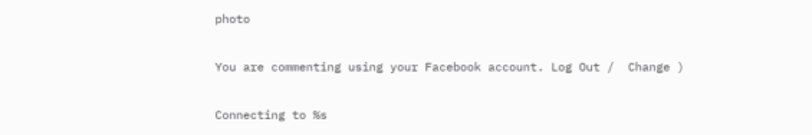photo

You are commenting using your Facebook account. Log Out /  Change )

Connecting to %s